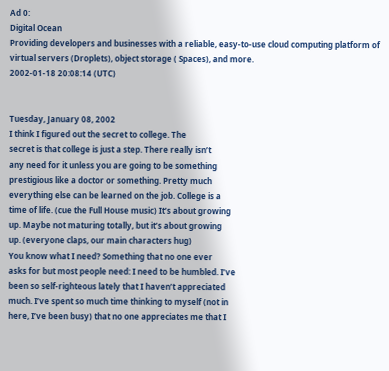Ad 0:
Digital Ocean
Providing developers and businesses with a reliable, easy-to-use cloud computing platform of virtual servers (Droplets), object storage ( Spaces), and more.
2002-01-18 20:08:14 (UTC)


Tuesday, January 08, 2002
I think I figured out the secret to college. The
secret is that college is just a step. There really isn’t
any need for it unless you are going to be something
prestigious like a doctor or something. Pretty much
everything else can be learned on the job. College is a
time of life. (cue the Full House music) It’s about growing
up. Maybe not maturing totally, but it’s about growing
up. (everyone claps, our main characters hug)
You know what I need? Something that no one ever
asks for but most people need: I need to be humbled. I’ve
been so self-righteous lately that I haven’t appreciated
much. I’ve spent so much time thinking to myself (not in
here, I’ve been busy) that no one appreciates me that I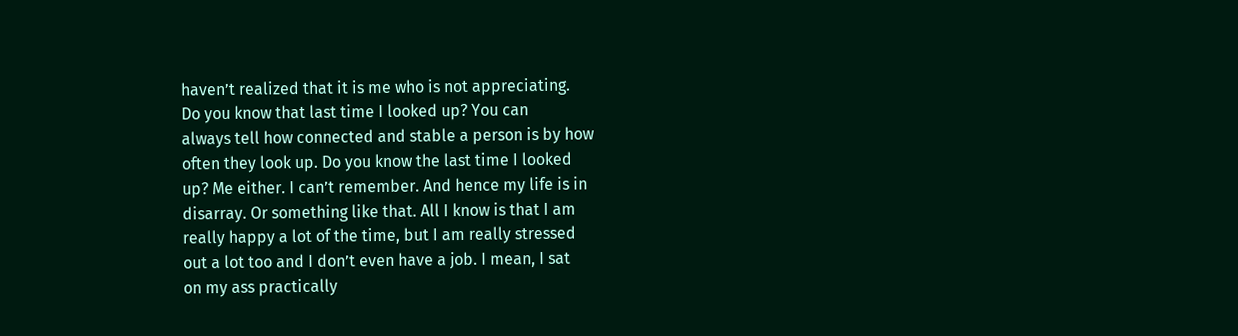haven’t realized that it is me who is not appreciating.
Do you know that last time I looked up? You can
always tell how connected and stable a person is by how
often they look up. Do you know the last time I looked
up? Me either. I can’t remember. And hence my life is in
disarray. Or something like that. All I know is that I am
really happy a lot of the time, but I am really stressed
out a lot too and I don’t even have a job. I mean, I sat
on my ass practically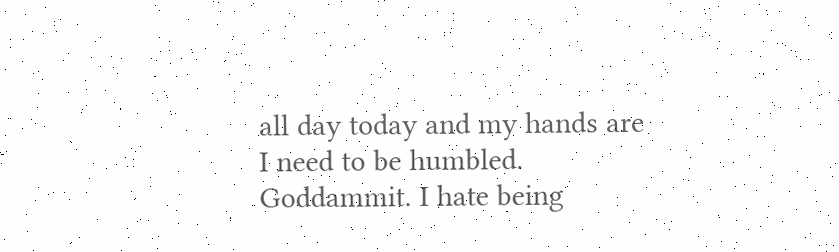all day today and my hands are
I need to be humbled.
Goddammit. I hate being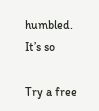humbled. It’s so

Try a free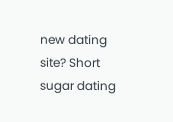new dating site? Short sugar dating